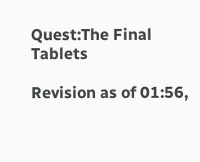Quest:The Final Tablets

Revision as of 01:56,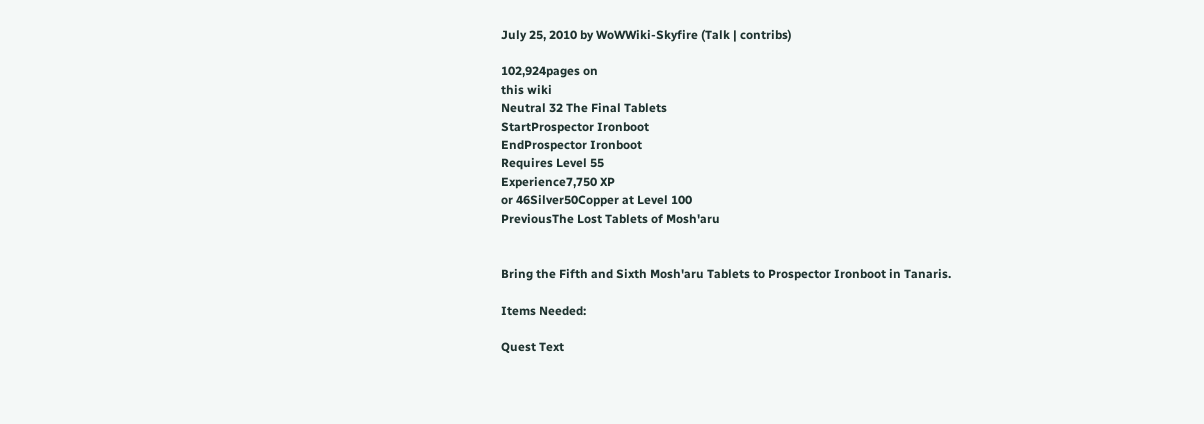July 25, 2010 by WoWWiki-Skyfire (Talk | contribs)

102,924pages on
this wiki
Neutral 32 The Final Tablets
StartProspector Ironboot
EndProspector Ironboot
Requires Level 55
Experience7,750 XP
or 46Silver50Copper at Level 100
PreviousThe Lost Tablets of Mosh'aru


Bring the Fifth and Sixth Mosh'aru Tablets to Prospector Ironboot in Tanaris.

Items Needed:

Quest Text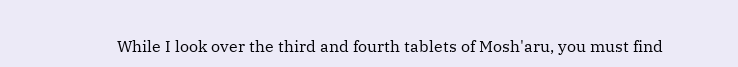While I look over the third and fourth tablets of Mosh'aru, you must find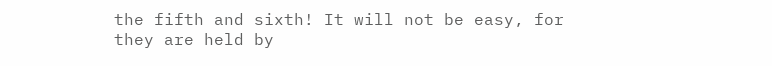the fifth and sixth! It will not be easy, for they are held by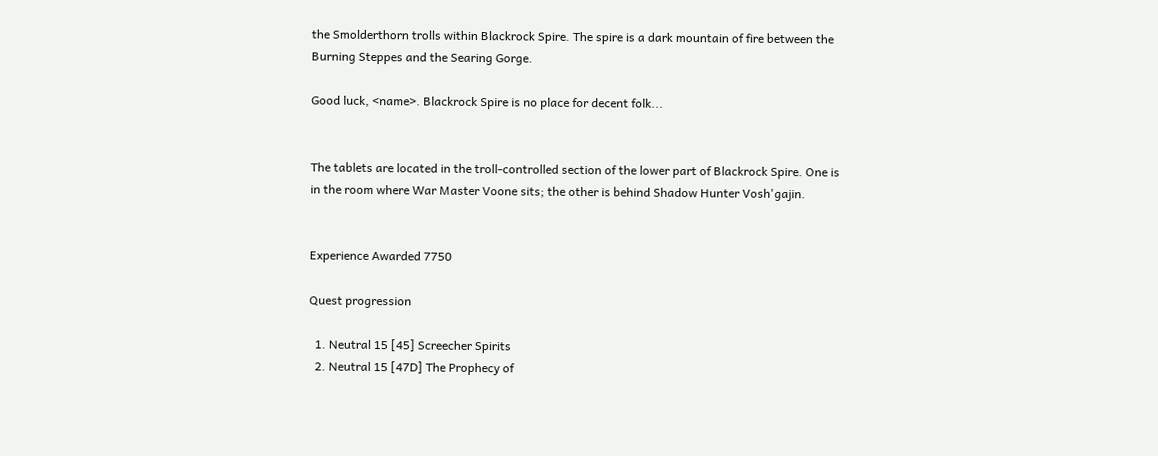the Smolderthorn trolls within Blackrock Spire. The spire is a dark mountain of fire between the Burning Steppes and the Searing Gorge.

Good luck, <name>. Blackrock Spire is no place for decent folk...


The tablets are located in the troll-controlled section of the lower part of Blackrock Spire. One is in the room where War Master Voone sits; the other is behind Shadow Hunter Vosh'gajin.


Experience Awarded 7750

Quest progression

  1. Neutral 15 [45] Screecher Spirits
  2. Neutral 15 [47D] The Prophecy of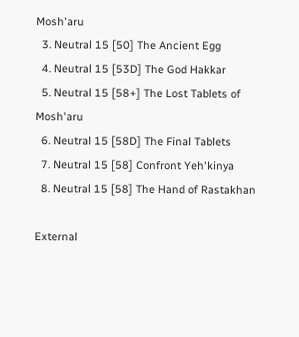Mosh'aru
  3. Neutral 15 [50] The Ancient Egg
  4. Neutral 15 [53D] The God Hakkar
  5. Neutral 15 [58+] The Lost Tablets of Mosh'aru
  6. Neutral 15 [58D] The Final Tablets
  7. Neutral 15 [58] Confront Yeh'kinya
  8. Neutral 15 [58] The Hand of Rastakhan

External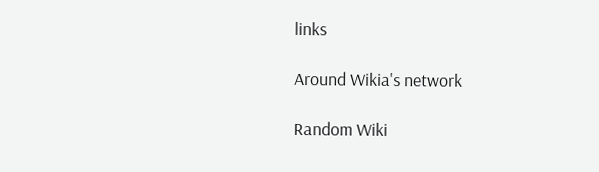links

Around Wikia's network

Random Wiki